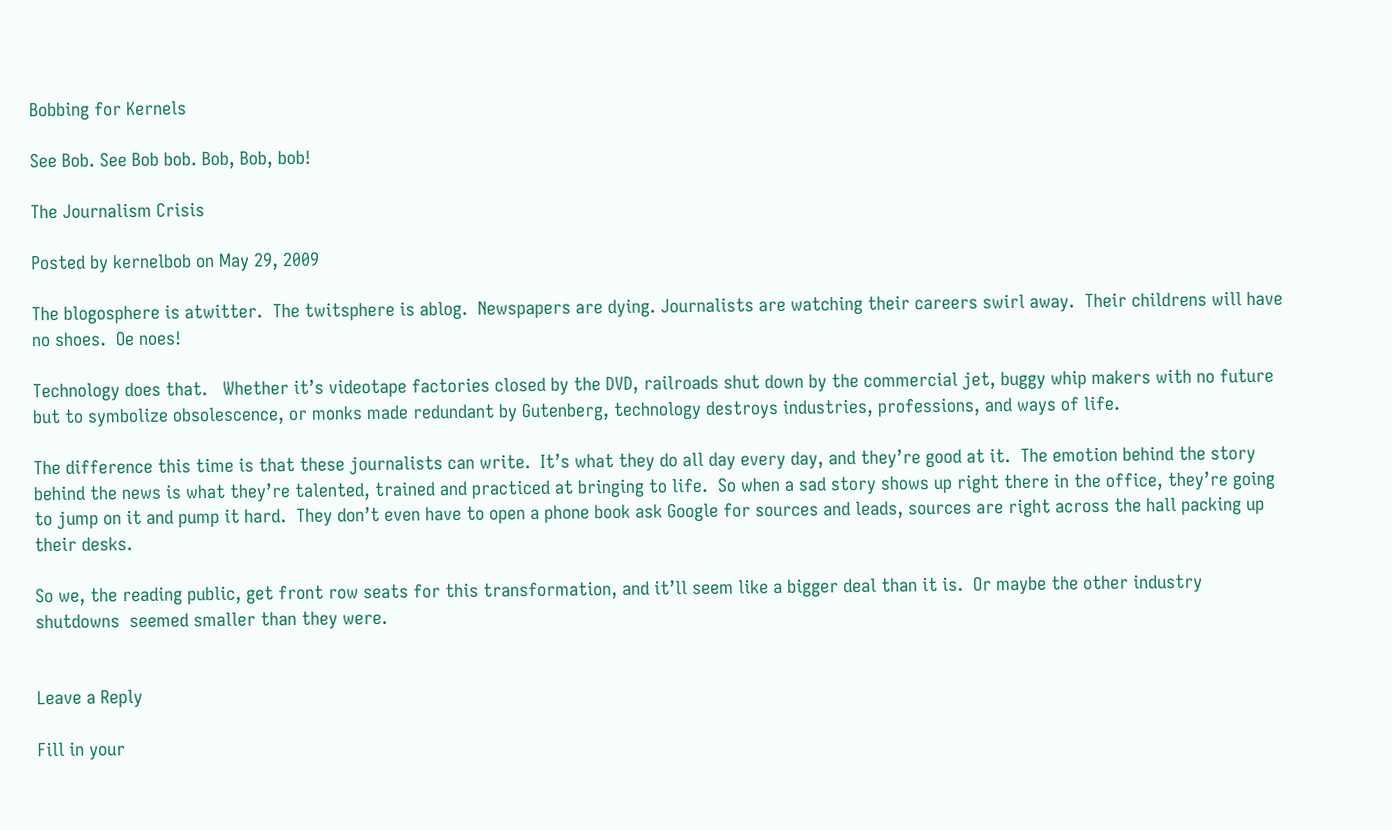Bobbing for Kernels

See Bob. See Bob bob. Bob, Bob, bob!

The Journalism Crisis

Posted by kernelbob on May 29, 2009

The blogosphere is atwitter.  The twitsphere is ablog.  Newspapers are dying. Journalists are watching their careers swirl away.  Their childrens will have no shoes.  Oe noes!

Technology does that.   Whether it’s videotape factories closed by the DVD, railroads shut down by the commercial jet, buggy whip makers with no future but to symbolize obsolescence, or monks made redundant by Gutenberg, technology destroys industries, professions, and ways of life.

The difference this time is that these journalists can write.  It’s what they do all day every day, and they’re good at it.  The emotion behind the story behind the news is what they’re talented, trained and practiced at bringing to life.  So when a sad story shows up right there in the office, they’re going to jump on it and pump it hard.  They don’t even have to open a phone book ask Google for sources and leads, sources are right across the hall packing up their desks.

So we, the reading public, get front row seats for this transformation, and it’ll seem like a bigger deal than it is.  Or maybe the other industry shutdowns  seemed smaller than they were.


Leave a Reply

Fill in your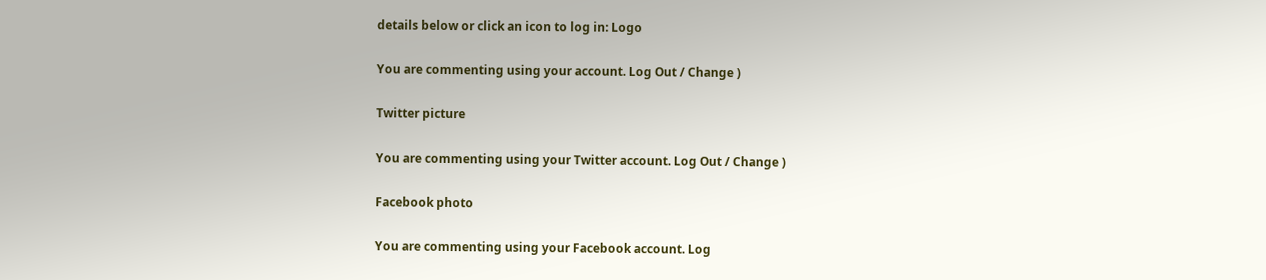details below or click an icon to log in: Logo

You are commenting using your account. Log Out / Change )

Twitter picture

You are commenting using your Twitter account. Log Out / Change )

Facebook photo

You are commenting using your Facebook account. Log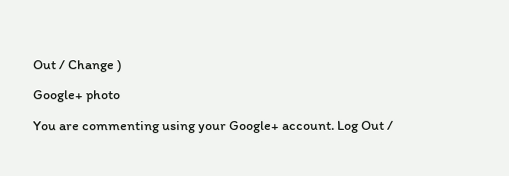Out / Change )

Google+ photo

You are commenting using your Google+ account. Log Out /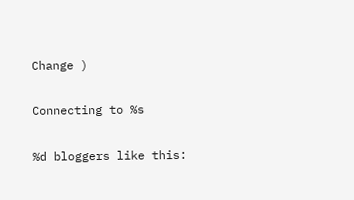Change )

Connecting to %s

%d bloggers like this: